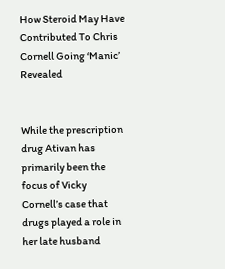How Steroid May Have Contributed To Chris Cornell Going ‘Manic’ Revealed


While the prescription drug Ativan has primarily been the focus of Vicky Cornell’s case that drugs played a role in her late husband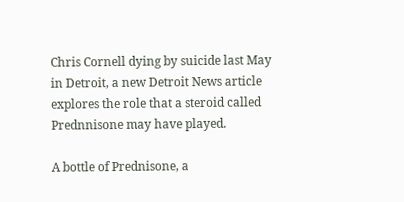Chris Cornell dying by suicide last May in Detroit, a new Detroit News article explores the role that a steroid called Prednnisone may have played.

A bottle of Prednisone, a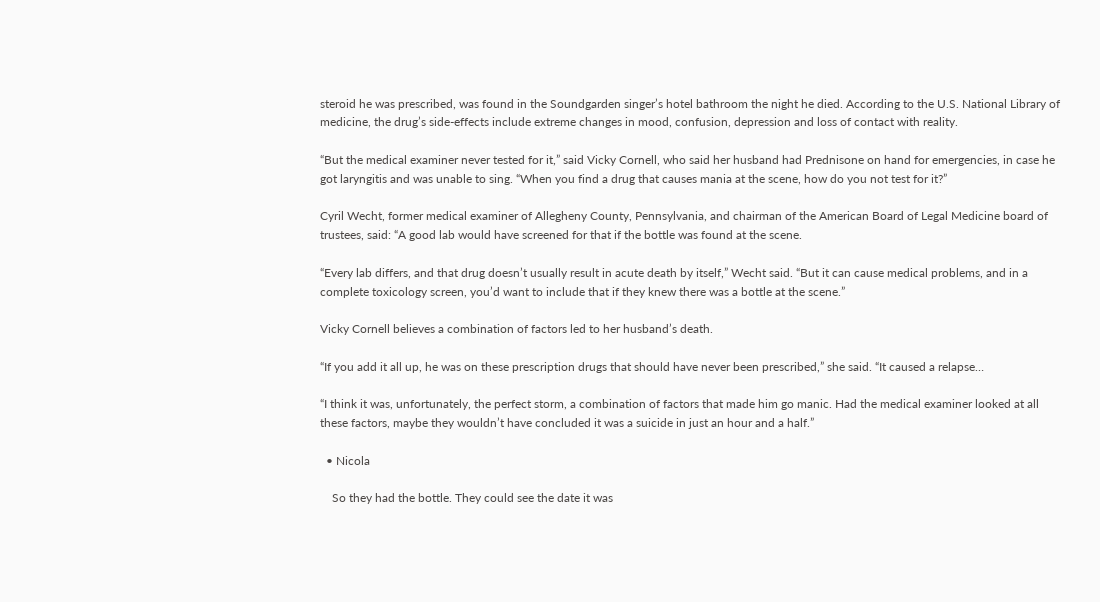steroid he was prescribed, was found in the Soundgarden singer’s hotel bathroom the night he died. According to the U.S. National Library of medicine, the drug’s side-effects include extreme changes in mood, confusion, depression and loss of contact with reality.

“But the medical examiner never tested for it,” said Vicky Cornell, who said her husband had Prednisone on hand for emergencies, in case he got laryngitis and was unable to sing. “When you find a drug that causes mania at the scene, how do you not test for it?”

Cyril Wecht, former medical examiner of Allegheny County, Pennsylvania, and chairman of the American Board of Legal Medicine board of trustees, said: “A good lab would have screened for that if the bottle was found at the scene.

“Every lab differs, and that drug doesn’t usually result in acute death by itself,” Wecht said. “But it can cause medical problems, and in a complete toxicology screen, you’d want to include that if they knew there was a bottle at the scene.”

Vicky Cornell believes a combination of factors led to her husband’s death.

“If you add it all up, he was on these prescription drugs that should have never been prescribed,” she said. “It caused a relapse…

“I think it was, unfortunately, the perfect storm, a combination of factors that made him go manic. Had the medical examiner looked at all these factors, maybe they wouldn’t have concluded it was a suicide in just an hour and a half.”

  • Nicola

    So they had the bottle. They could see the date it was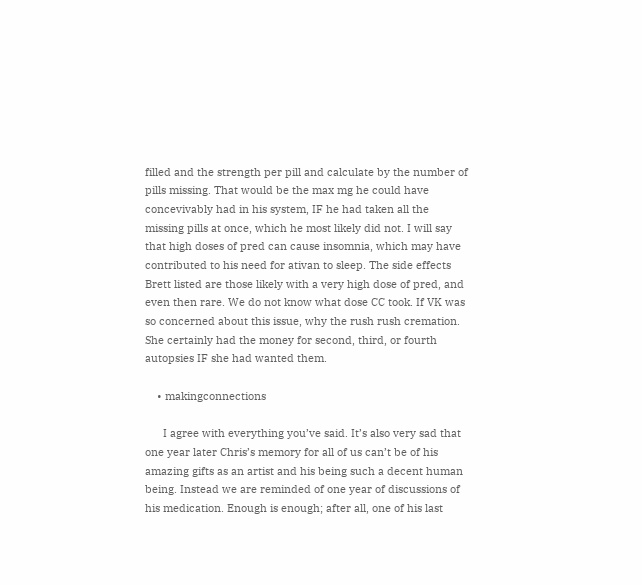filled and the strength per pill and calculate by the number of pills missing. That would be the max mg he could have concevivably had in his system, IF he had taken all the missing pills at once, which he most likely did not. I will say that high doses of pred can cause insomnia, which may have contributed to his need for ativan to sleep. The side effects Brett listed are those likely with a very high dose of pred, and even then rare. We do not know what dose CC took. If VK was so concerned about this issue, why the rush rush cremation. She certainly had the money for second, third, or fourth autopsies IF she had wanted them.

    • makingconnections

      I agree with everything you’ve said. It’s also very sad that one year later Chris’s memory for all of us can’t be of his amazing gifts as an artist and his being such a decent human being. Instead we are reminded of one year of discussions of his medication. Enough is enough; after all, one of his last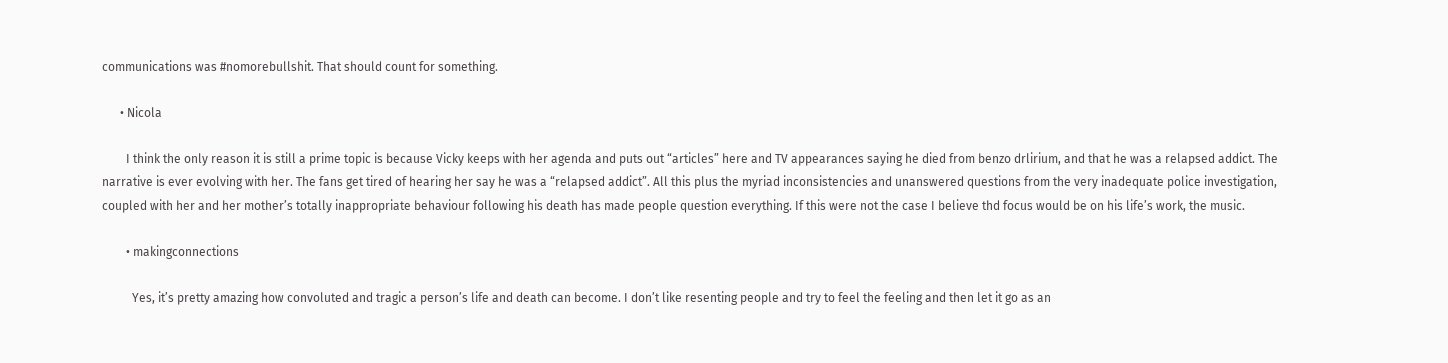communications was #nomorebullshit. That should count for something.

      • Nicola

        I think the only reason it is still a prime topic is because Vicky keeps with her agenda and puts out “articles” here and TV appearances saying he died from benzo drlirium, and that he was a relapsed addict. The narrative is ever evolving with her. The fans get tired of hearing her say he was a “relapsed addict”. All this plus the myriad inconsistencies and unanswered questions from the very inadequate police investigation, coupled with her and her mother’s totally inappropriate behaviour following his death has made people question everything. If this were not the case I believe thd focus would be on his life’s work, the music.

        • makingconnections

          Yes, it’s pretty amazing how convoluted and tragic a person’s life and death can become. I don’t like resenting people and try to feel the feeling and then let it go as an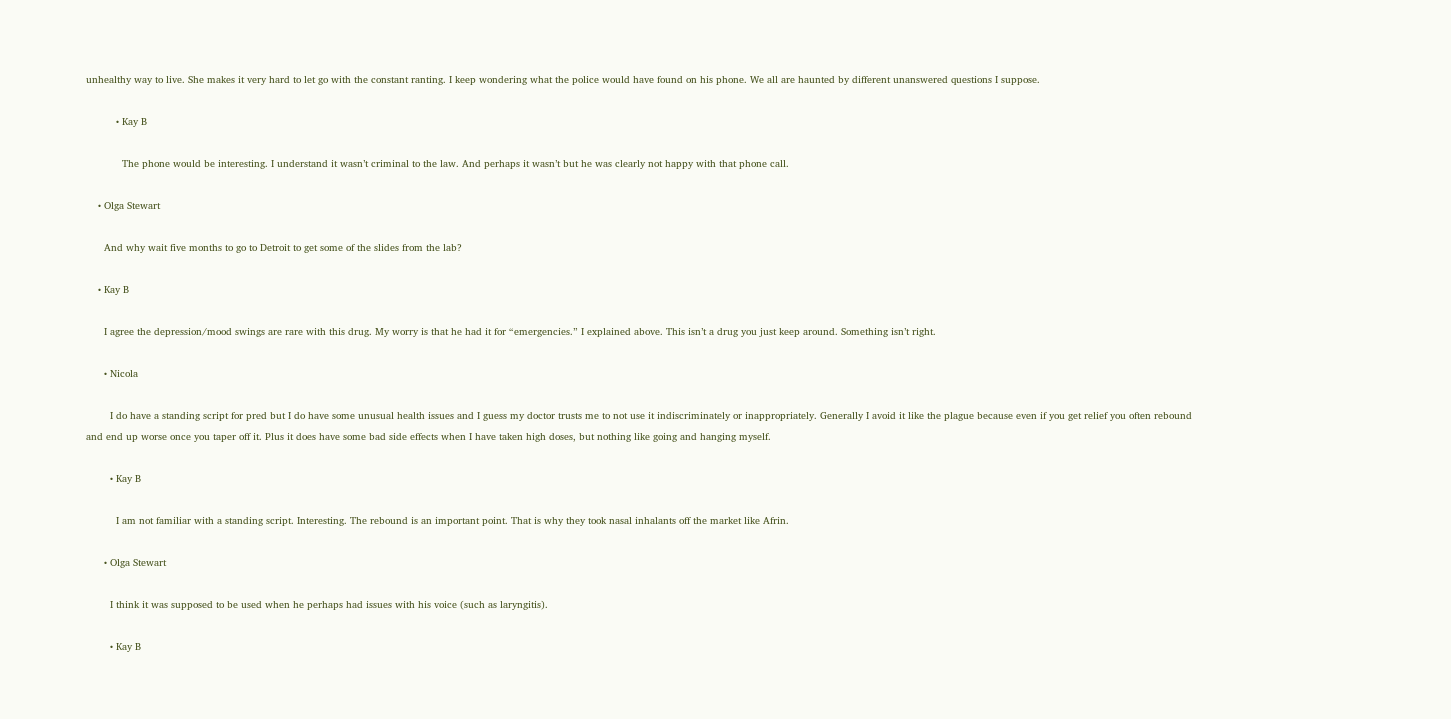unhealthy way to live. She makes it very hard to let go with the constant ranting. I keep wondering what the police would have found on his phone. We all are haunted by different unanswered questions I suppose.

          • Kay B

            The phone would be interesting. I understand it wasn’t criminal to the law. And perhaps it wasn’t but he was clearly not happy with that phone call.

    • Olga Stewart

      And why wait five months to go to Detroit to get some of the slides from the lab?

    • Kay B

      I agree the depression/mood swings are rare with this drug. My worry is that he had it for “emergencies.” I explained above. This isn’t a drug you just keep around. Something isn’t right.

      • Nicola

        I do have a standing script for pred but I do have some unusual health issues and I guess my doctor trusts me to not use it indiscriminately or inappropriately. Generally I avoid it like the plague because even if you get relief you often rebound and end up worse once you taper off it. Plus it does have some bad side effects when I have taken high doses, but nothing like going and hanging myself.

        • Kay B

          I am not familiar with a standing script. Interesting. The rebound is an important point. That is why they took nasal inhalants off the market like Afrin.

      • Olga Stewart

        I think it was supposed to be used when he perhaps had issues with his voice (such as laryngitis).

        • Kay B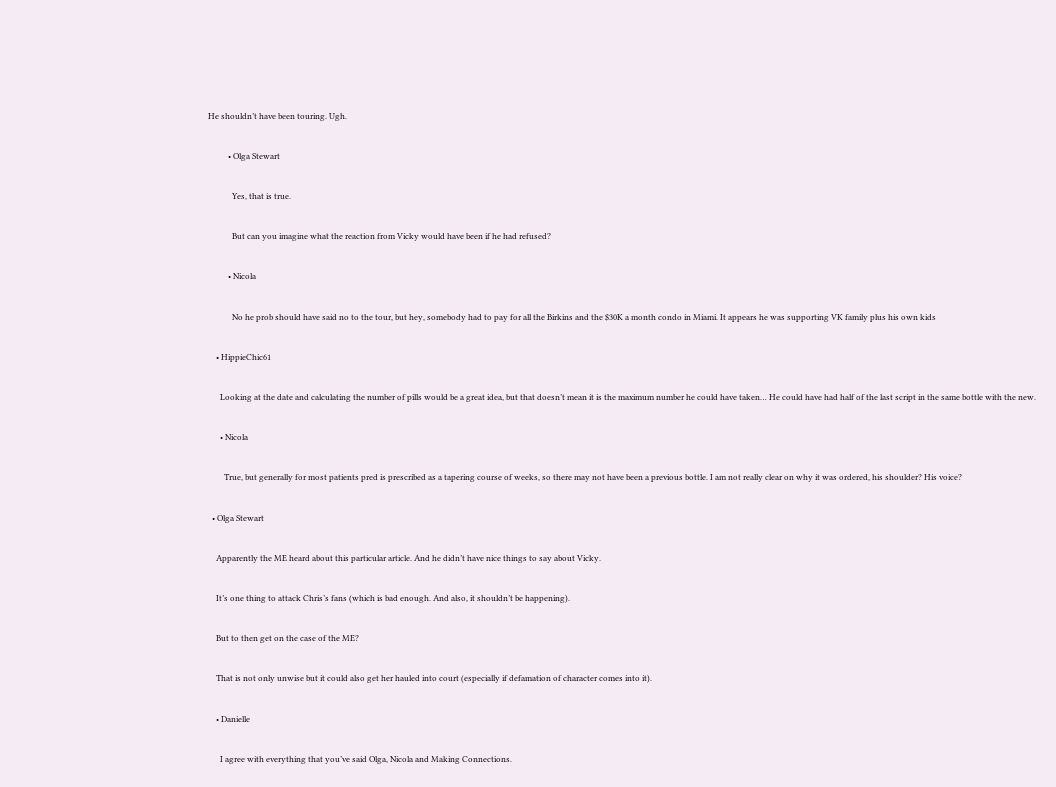He shouldn’t have been touring. Ugh.

          • Olga Stewart

            Yes, that is true.

            But can you imagine what the reaction from Vicky would have been if he had refused?

          • Nicola

            No he prob should have said no to the tour, but hey, somebody had to pay for all the Birkins and the $30K a month condo in Miami. It appears he was supporting VK family plus his own kids

    • HippieChic61

      Looking at the date and calculating the number of pills would be a great idea, but that doesn’t mean it is the maximum number he could have taken… He could have had half of the last script in the same bottle with the new.

      • Nicola

        True, but generally for most patients pred is prescribed as a tapering course of weeks, so there may not have been a previous bottle. I am not really clear on why it was ordered, his shoulder? His voice?

  • Olga Stewart

    Apparently the ME heard about this particular article. And he didn’t have nice things to say about Vicky.

    It’s one thing to attack Chris’s fans (which is bad enough. And also, it shouldn’t be happening).

    But to then get on the case of the ME?

    That is not only unwise but it could also get her hauled into court (especially if defamation of character comes into it).

    • Danielle

      I agree with everything that you’ve said Olga, Nicola and Making Connections.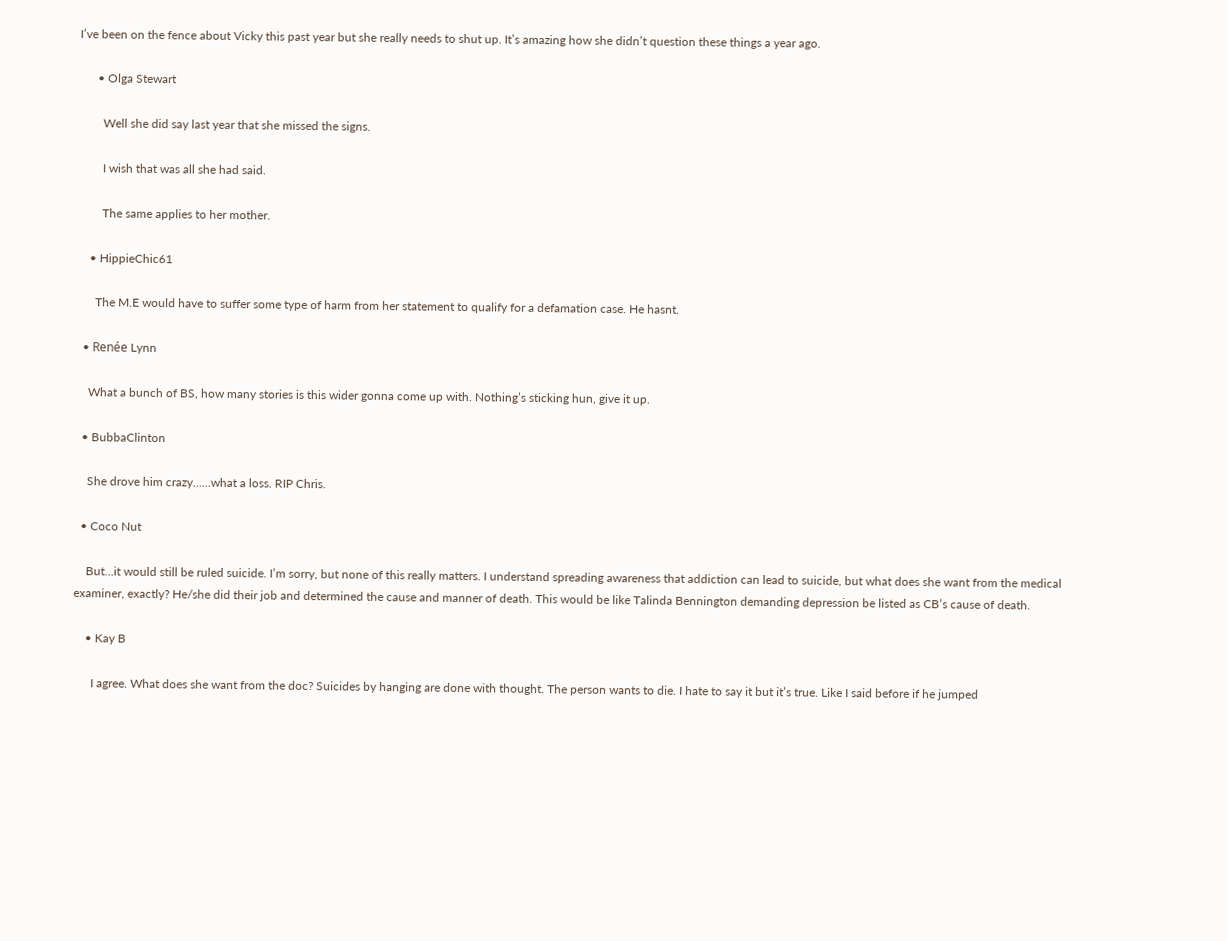I’ve been on the fence about Vicky this past year but she really needs to shut up. It’s amazing how she didn’t question these things a year ago.

      • Olga Stewart

        Well she did say last year that she missed the signs.

        I wish that was all she had said.

        The same applies to her mother.

    • HippieChic61

      The M.E would have to suffer some type of harm from her statement to qualify for a defamation case. He hasnt.

  • Renée Lynn

    What a bunch of BS, how many stories is this wider gonna come up with. Nothing’s sticking hun, give it up.

  • BubbaClinton

    She drove him crazy……what a loss. RIP Chris.

  • Coco Nut

    But…it would still be ruled suicide. I’m sorry, but none of this really matters. I understand spreading awareness that addiction can lead to suicide, but what does she want from the medical examiner, exactly? He/she did their job and determined the cause and manner of death. This would be like Talinda Bennington demanding depression be listed as CB’s cause of death.

    • Kay B

      I agree. What does she want from the doc? Suicides by hanging are done with thought. The person wants to die. I hate to say it but it’s true. Like I said before if he jumped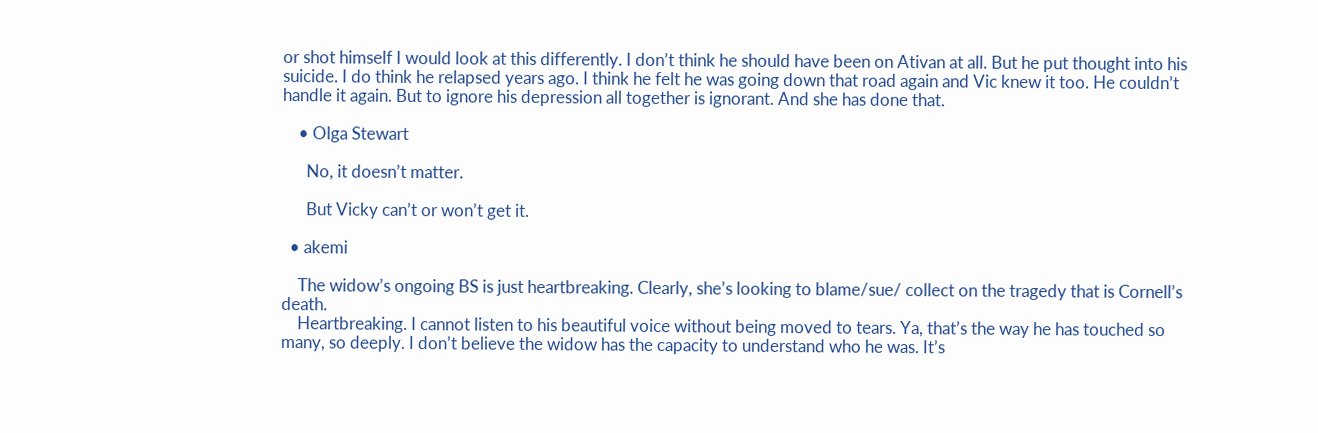or shot himself I would look at this differently. I don’t think he should have been on Ativan at all. But he put thought into his suicide. I do think he relapsed years ago. I think he felt he was going down that road again and Vic knew it too. He couldn’t handle it again. But to ignore his depression all together is ignorant. And she has done that.

    • Olga Stewart

      No, it doesn’t matter.

      But Vicky can’t or won’t get it.

  • akemi

    The widow’s ongoing BS is just heartbreaking. Clearly, she’s looking to blame/sue/ collect on the tragedy that is Cornell’s death.
    Heartbreaking. I cannot listen to his beautiful voice without being moved to tears. Ya, that’s the way he has touched so many, so deeply. I don’t believe the widow has the capacity to understand who he was. It’s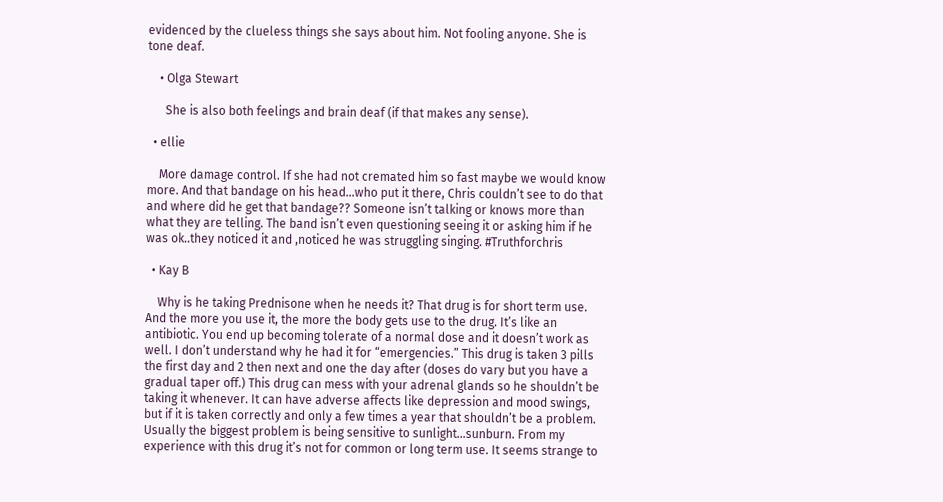evidenced by the clueless things she says about him. Not fooling anyone. She is tone deaf.

    • Olga Stewart

      She is also both feelings and brain deaf (if that makes any sense).

  • ellie

    More damage control. If she had not cremated him so fast maybe we would know more. And that bandage on his head…who put it there, Chris couldn’t see to do that and where did he get that bandage?? Someone isn’t talking or knows more than what they are telling. The band isn’t even questioning seeing it or asking him if he was ok..they noticed it and ,noticed he was struggling singing. #Truthforchris

  • Kay B

    Why is he taking Prednisone when he needs it? That drug is for short term use. And the more you use it, the more the body gets use to the drug. It’s like an antibiotic. You end up becoming tolerate of a normal dose and it doesn’t work as well. I don’t understand why he had it for “emergencies.” This drug is taken 3 pills the first day and 2 then next and one the day after (doses do vary but you have a gradual taper off.) This drug can mess with your adrenal glands so he shouldn’t be taking it whenever. It can have adverse affects like depression and mood swings, but if it is taken correctly and only a few times a year that shouldn’t be a problem. Usually the biggest problem is being sensitive to sunlight…sunburn. From my experience with this drug it’s not for common or long term use. It seems strange to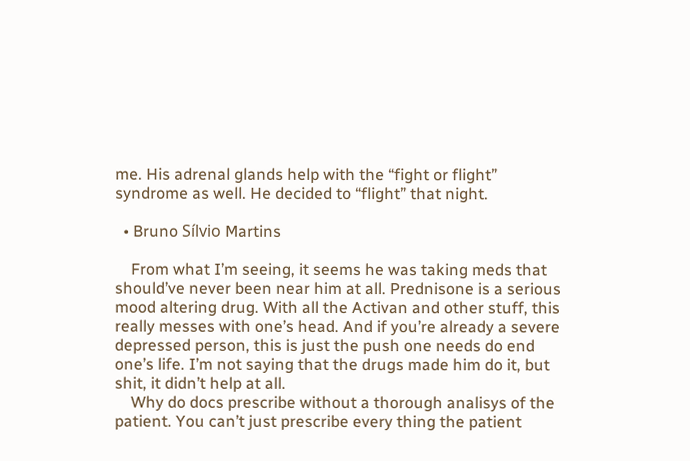me. His adrenal glands help with the “fight or flight” syndrome as well. He decided to “flight” that night.

  • Bruno Sílvio Martins

    From what I’m seeing, it seems he was taking meds that should’ve never been near him at all. Prednisone is a serious mood altering drug. With all the Activan and other stuff, this really messes with one’s head. And if you’re already a severe depressed person, this is just the push one needs do end one’s life. I’m not saying that the drugs made him do it, but shit, it didn’t help at all.
    Why do docs prescribe without a thorough analisys of the patient. You can’t just prescribe every thing the patient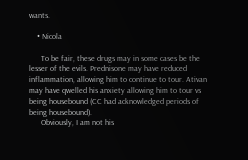wants.

    • Nicola

      To be fair, these drugs may in some cases be the lesser of the evils. Prednisone may have reduced inflammation, allowing him to continue to tour. Ativan may have qwelled his anxiety allowing him to tour vs being housebound (CC had acknowledged periods of being housebound).
      Obviously, I am not his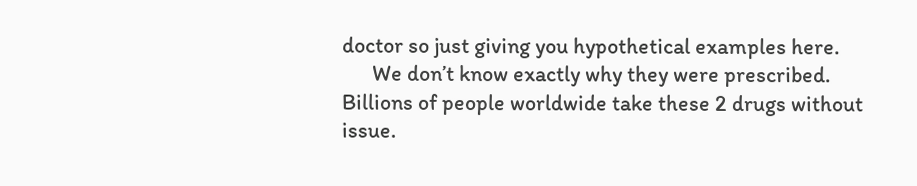doctor so just giving you hypothetical examples here.
      We don’t know exactly why they were prescribed. Billions of people worldwide take these 2 drugs without issue.